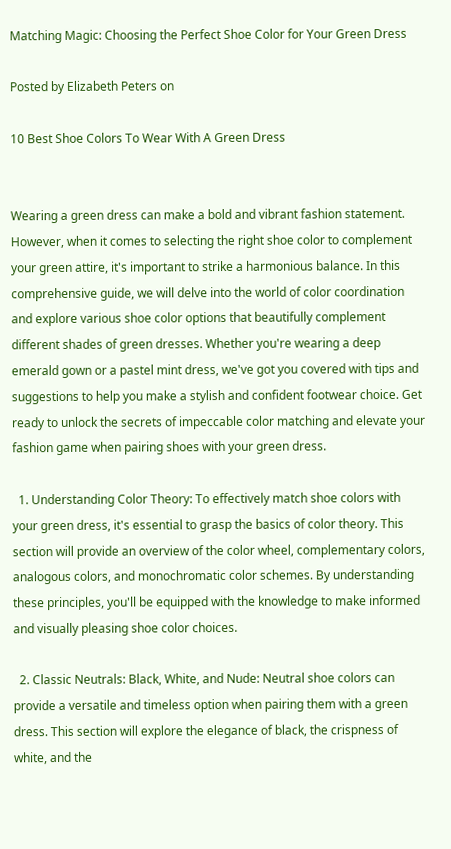Matching Magic: Choosing the Perfect Shoe Color for Your Green Dress

Posted by Elizabeth Peters on

10 Best Shoe Colors To Wear With A Green Dress


Wearing a green dress can make a bold and vibrant fashion statement. However, when it comes to selecting the right shoe color to complement your green attire, it's important to strike a harmonious balance. In this comprehensive guide, we will delve into the world of color coordination and explore various shoe color options that beautifully complement different shades of green dresses. Whether you're wearing a deep emerald gown or a pastel mint dress, we've got you covered with tips and suggestions to help you make a stylish and confident footwear choice. Get ready to unlock the secrets of impeccable color matching and elevate your fashion game when pairing shoes with your green dress.

  1. Understanding Color Theory: To effectively match shoe colors with your green dress, it's essential to grasp the basics of color theory. This section will provide an overview of the color wheel, complementary colors, analogous colors, and monochromatic color schemes. By understanding these principles, you'll be equipped with the knowledge to make informed and visually pleasing shoe color choices.

  2. Classic Neutrals: Black, White, and Nude: Neutral shoe colors can provide a versatile and timeless option when pairing them with a green dress. This section will explore the elegance of black, the crispness of white, and the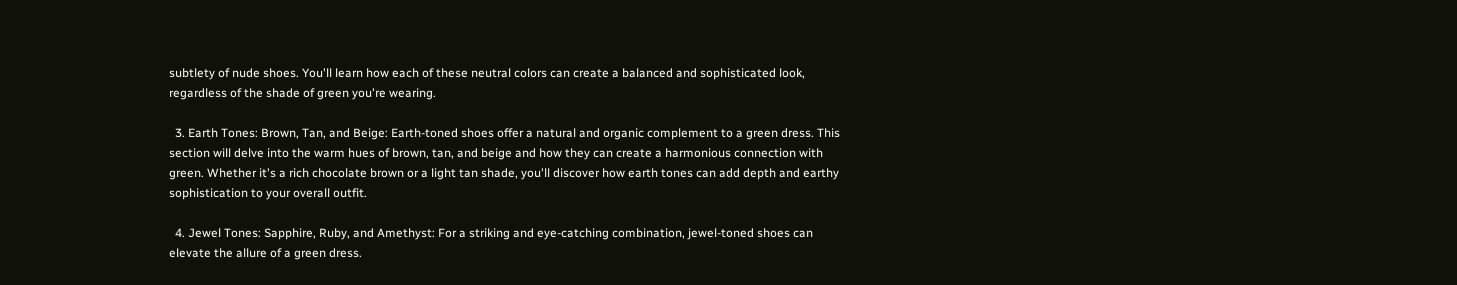subtlety of nude shoes. You'll learn how each of these neutral colors can create a balanced and sophisticated look, regardless of the shade of green you're wearing.

  3. Earth Tones: Brown, Tan, and Beige: Earth-toned shoes offer a natural and organic complement to a green dress. This section will delve into the warm hues of brown, tan, and beige and how they can create a harmonious connection with green. Whether it's a rich chocolate brown or a light tan shade, you'll discover how earth tones can add depth and earthy sophistication to your overall outfit.

  4. Jewel Tones: Sapphire, Ruby, and Amethyst: For a striking and eye-catching combination, jewel-toned shoes can elevate the allure of a green dress.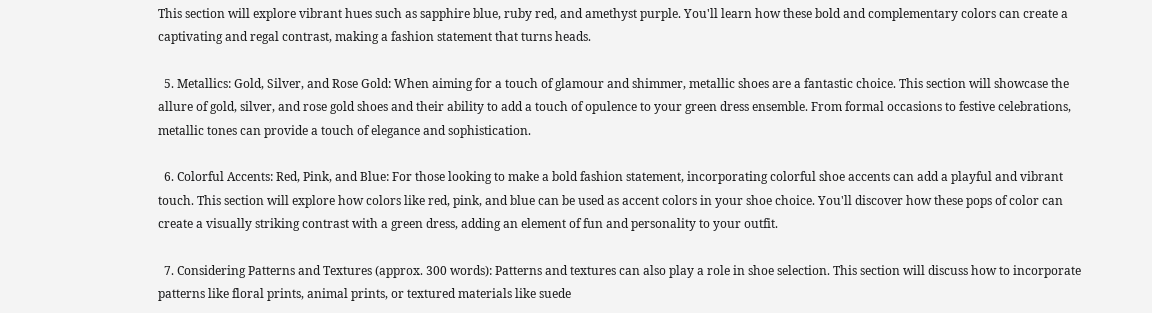This section will explore vibrant hues such as sapphire blue, ruby red, and amethyst purple. You'll learn how these bold and complementary colors can create a captivating and regal contrast, making a fashion statement that turns heads.

  5. Metallics: Gold, Silver, and Rose Gold: When aiming for a touch of glamour and shimmer, metallic shoes are a fantastic choice. This section will showcase the allure of gold, silver, and rose gold shoes and their ability to add a touch of opulence to your green dress ensemble. From formal occasions to festive celebrations, metallic tones can provide a touch of elegance and sophistication.

  6. Colorful Accents: Red, Pink, and Blue: For those looking to make a bold fashion statement, incorporating colorful shoe accents can add a playful and vibrant touch. This section will explore how colors like red, pink, and blue can be used as accent colors in your shoe choice. You'll discover how these pops of color can create a visually striking contrast with a green dress, adding an element of fun and personality to your outfit.

  7. Considering Patterns and Textures (approx. 300 words): Patterns and textures can also play a role in shoe selection. This section will discuss how to incorporate patterns like floral prints, animal prints, or textured materials like suede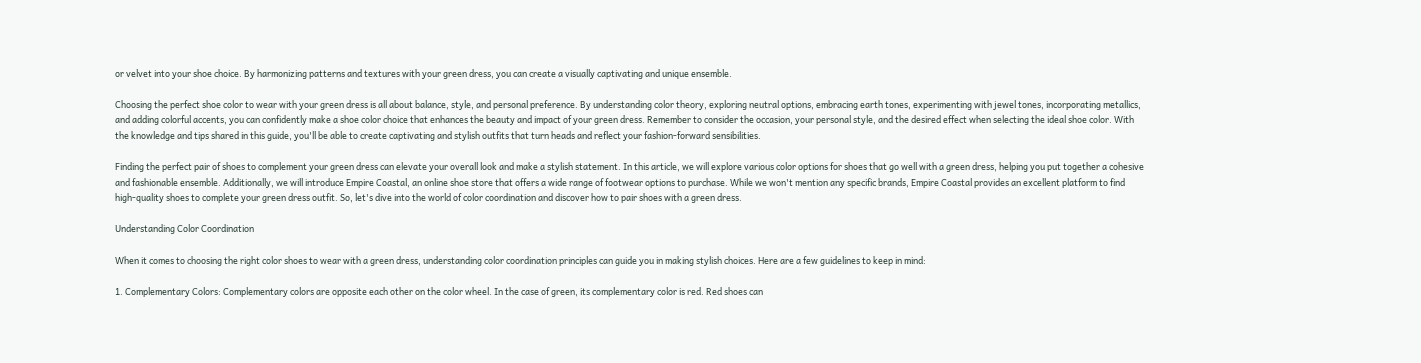or velvet into your shoe choice. By harmonizing patterns and textures with your green dress, you can create a visually captivating and unique ensemble.

Choosing the perfect shoe color to wear with your green dress is all about balance, style, and personal preference. By understanding color theory, exploring neutral options, embracing earth tones, experimenting with jewel tones, incorporating metallics, and adding colorful accents, you can confidently make a shoe color choice that enhances the beauty and impact of your green dress. Remember to consider the occasion, your personal style, and the desired effect when selecting the ideal shoe color. With the knowledge and tips shared in this guide, you'll be able to create captivating and stylish outfits that turn heads and reflect your fashion-forward sensibilities.

Finding the perfect pair of shoes to complement your green dress can elevate your overall look and make a stylish statement. In this article, we will explore various color options for shoes that go well with a green dress, helping you put together a cohesive and fashionable ensemble. Additionally, we will introduce Empire Coastal, an online shoe store that offers a wide range of footwear options to purchase. While we won't mention any specific brands, Empire Coastal provides an excellent platform to find high-quality shoes to complete your green dress outfit. So, let's dive into the world of color coordination and discover how to pair shoes with a green dress.

Understanding Color Coordination

When it comes to choosing the right color shoes to wear with a green dress, understanding color coordination principles can guide you in making stylish choices. Here are a few guidelines to keep in mind:

1. Complementary Colors: Complementary colors are opposite each other on the color wheel. In the case of green, its complementary color is red. Red shoes can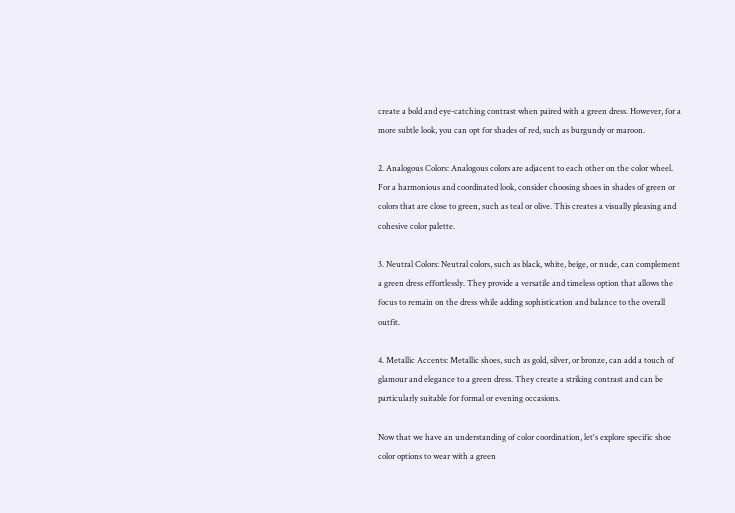create a bold and eye-catching contrast when paired with a green dress. However, for a more subtle look, you can opt for shades of red, such as burgundy or maroon.

2. Analogous Colors: Analogous colors are adjacent to each other on the color wheel. For a harmonious and coordinated look, consider choosing shoes in shades of green or colors that are close to green, such as teal or olive. This creates a visually pleasing and cohesive color palette.

3. Neutral Colors: Neutral colors, such as black, white, beige, or nude, can complement a green dress effortlessly. They provide a versatile and timeless option that allows the focus to remain on the dress while adding sophistication and balance to the overall outfit.

4. Metallic Accents: Metallic shoes, such as gold, silver, or bronze, can add a touch of glamour and elegance to a green dress. They create a striking contrast and can be particularly suitable for formal or evening occasions.

Now that we have an understanding of color coordination, let's explore specific shoe color options to wear with a green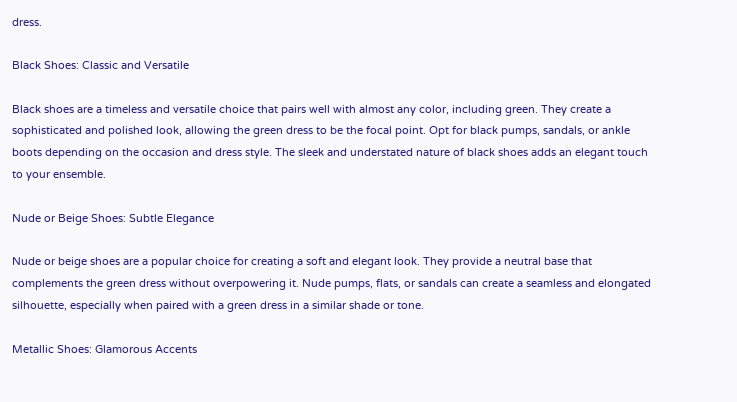dress.

Black Shoes: Classic and Versatile

Black shoes are a timeless and versatile choice that pairs well with almost any color, including green. They create a sophisticated and polished look, allowing the green dress to be the focal point. Opt for black pumps, sandals, or ankle boots depending on the occasion and dress style. The sleek and understated nature of black shoes adds an elegant touch to your ensemble.

Nude or Beige Shoes: Subtle Elegance

Nude or beige shoes are a popular choice for creating a soft and elegant look. They provide a neutral base that complements the green dress without overpowering it. Nude pumps, flats, or sandals can create a seamless and elongated silhouette, especially when paired with a green dress in a similar shade or tone.

Metallic Shoes: Glamorous Accents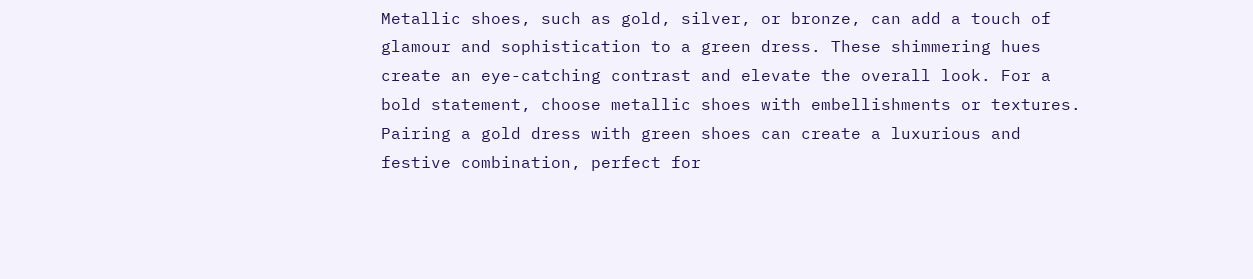Metallic shoes, such as gold, silver, or bronze, can add a touch of glamour and sophistication to a green dress. These shimmering hues create an eye-catching contrast and elevate the overall look. For a bold statement, choose metallic shoes with embellishments or textures. Pairing a gold dress with green shoes can create a luxurious and festive combination, perfect for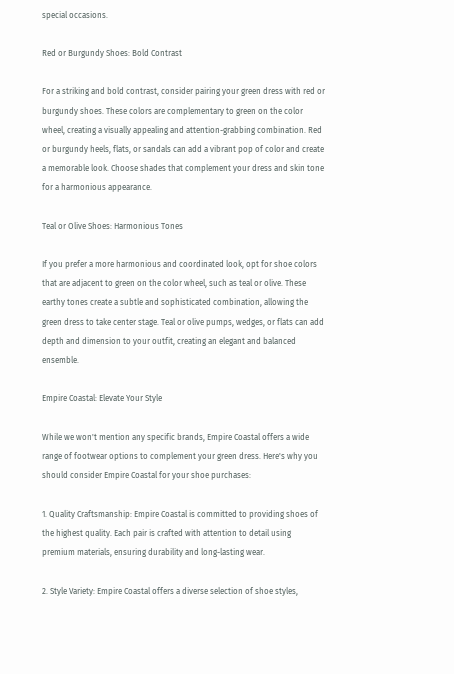special occasions.

Red or Burgundy Shoes: Bold Contrast

For a striking and bold contrast, consider pairing your green dress with red or burgundy shoes. These colors are complementary to green on the color wheel, creating a visually appealing and attention-grabbing combination. Red or burgundy heels, flats, or sandals can add a vibrant pop of color and create a memorable look. Choose shades that complement your dress and skin tone for a harmonious appearance.

Teal or Olive Shoes: Harmonious Tones

If you prefer a more harmonious and coordinated look, opt for shoe colors that are adjacent to green on the color wheel, such as teal or olive. These earthy tones create a subtle and sophisticated combination, allowing the green dress to take center stage. Teal or olive pumps, wedges, or flats can add depth and dimension to your outfit, creating an elegant and balanced ensemble.

Empire Coastal: Elevate Your Style

While we won't mention any specific brands, Empire Coastal offers a wide range of footwear options to complement your green dress. Here's why you should consider Empire Coastal for your shoe purchases:

1. Quality Craftsmanship: Empire Coastal is committed to providing shoes of the highest quality. Each pair is crafted with attention to detail using premium materials, ensuring durability and long-lasting wear.

2. Style Variety: Empire Coastal offers a diverse selection of shoe styles,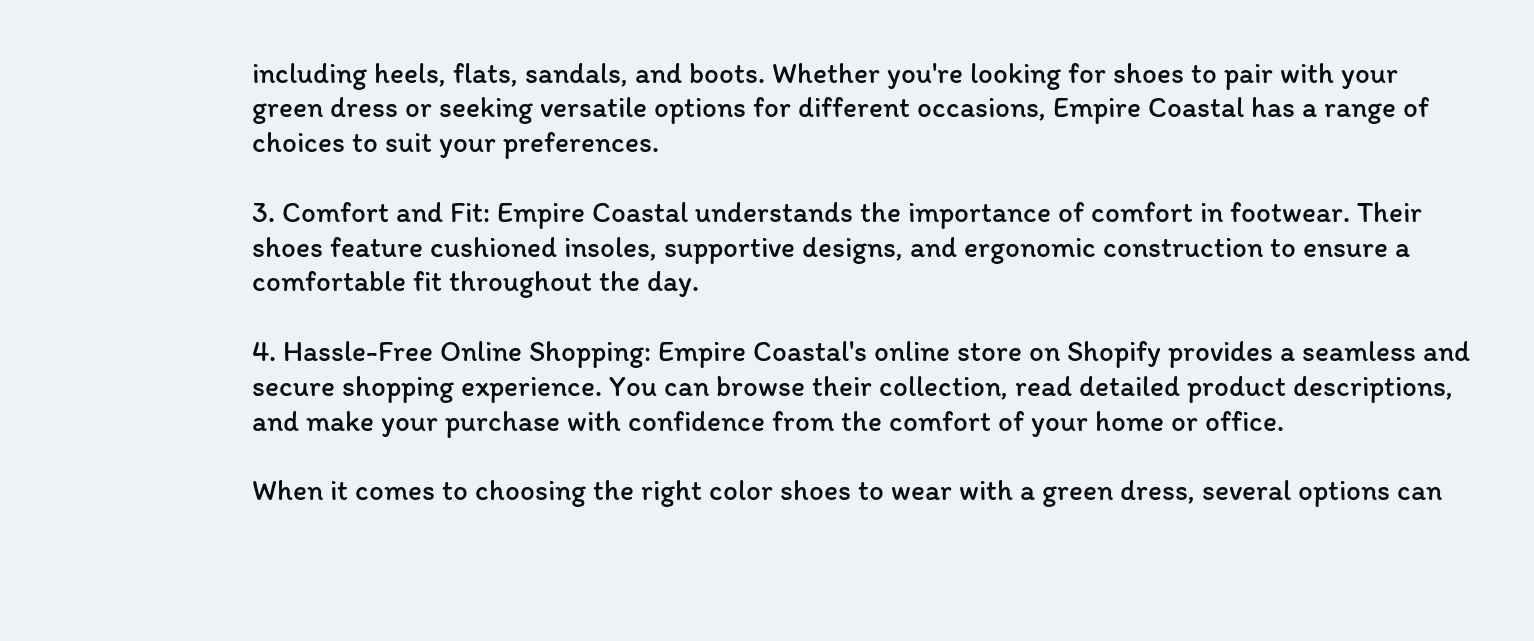including heels, flats, sandals, and boots. Whether you're looking for shoes to pair with your green dress or seeking versatile options for different occasions, Empire Coastal has a range of choices to suit your preferences.

3. Comfort and Fit: Empire Coastal understands the importance of comfort in footwear. Their shoes feature cushioned insoles, supportive designs, and ergonomic construction to ensure a comfortable fit throughout the day.

4. Hassle-Free Online Shopping: Empire Coastal's online store on Shopify provides a seamless and secure shopping experience. You can browse their collection, read detailed product descriptions, and make your purchase with confidence from the comfort of your home or office.

When it comes to choosing the right color shoes to wear with a green dress, several options can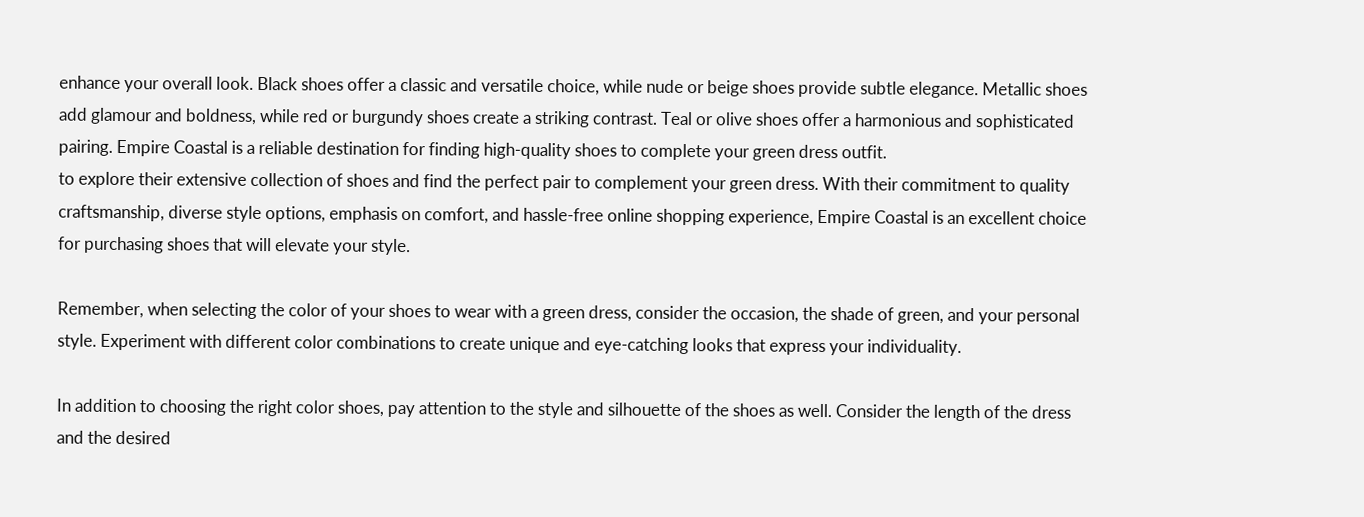enhance your overall look. Black shoes offer a classic and versatile choice, while nude or beige shoes provide subtle elegance. Metallic shoes add glamour and boldness, while red or burgundy shoes create a striking contrast. Teal or olive shoes offer a harmonious and sophisticated pairing. Empire Coastal is a reliable destination for finding high-quality shoes to complete your green dress outfit.
to explore their extensive collection of shoes and find the perfect pair to complement your green dress. With their commitment to quality craftsmanship, diverse style options, emphasis on comfort, and hassle-free online shopping experience, Empire Coastal is an excellent choice for purchasing shoes that will elevate your style.

Remember, when selecting the color of your shoes to wear with a green dress, consider the occasion, the shade of green, and your personal style. Experiment with different color combinations to create unique and eye-catching looks that express your individuality.

In addition to choosing the right color shoes, pay attention to the style and silhouette of the shoes as well. Consider the length of the dress and the desired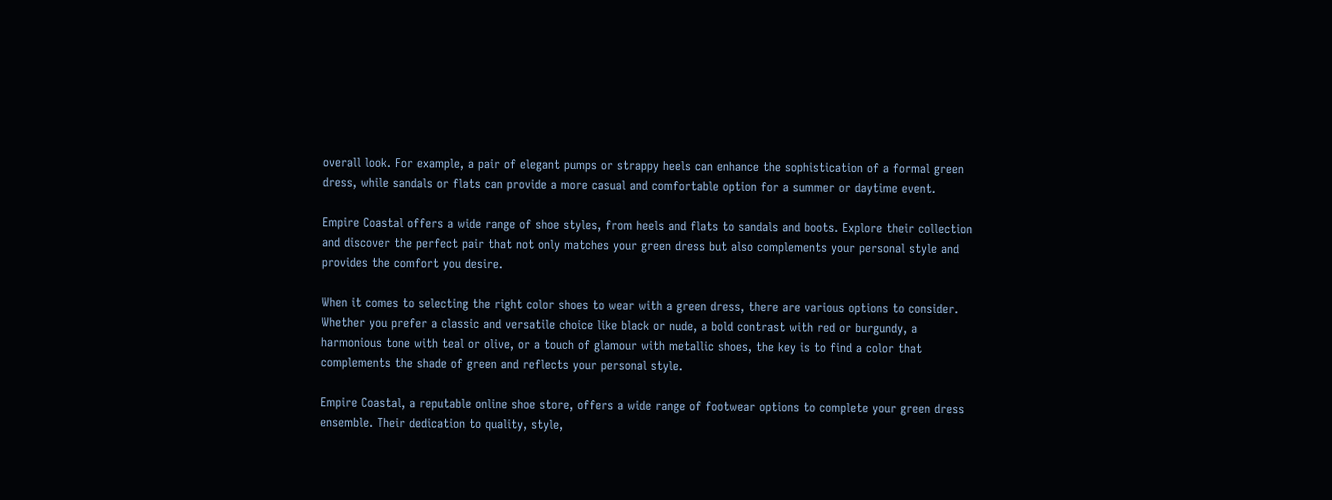overall look. For example, a pair of elegant pumps or strappy heels can enhance the sophistication of a formal green dress, while sandals or flats can provide a more casual and comfortable option for a summer or daytime event.

Empire Coastal offers a wide range of shoe styles, from heels and flats to sandals and boots. Explore their collection and discover the perfect pair that not only matches your green dress but also complements your personal style and provides the comfort you desire.

When it comes to selecting the right color shoes to wear with a green dress, there are various options to consider. Whether you prefer a classic and versatile choice like black or nude, a bold contrast with red or burgundy, a harmonious tone with teal or olive, or a touch of glamour with metallic shoes, the key is to find a color that complements the shade of green and reflects your personal style.

Empire Coastal, a reputable online shoe store, offers a wide range of footwear options to complete your green dress ensemble. Their dedication to quality, style,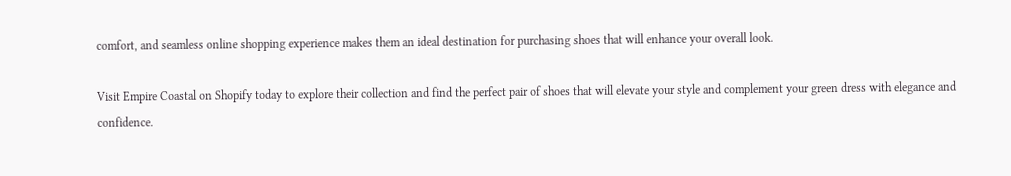comfort, and seamless online shopping experience makes them an ideal destination for purchasing shoes that will enhance your overall look.

Visit Empire Coastal on Shopify today to explore their collection and find the perfect pair of shoes that will elevate your style and complement your green dress with elegance and confidence.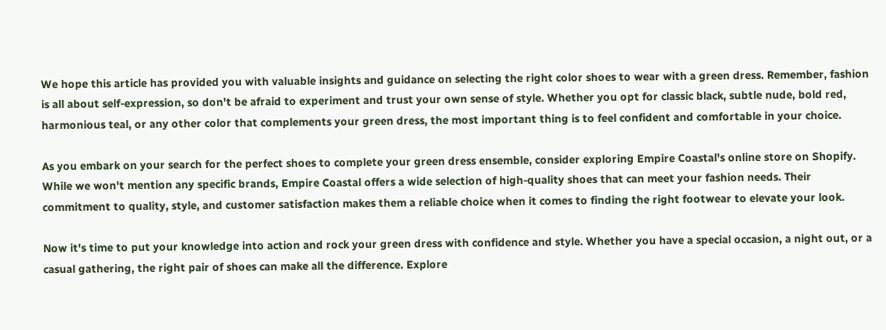We hope this article has provided you with valuable insights and guidance on selecting the right color shoes to wear with a green dress. Remember, fashion is all about self-expression, so don't be afraid to experiment and trust your own sense of style. Whether you opt for classic black, subtle nude, bold red, harmonious teal, or any other color that complements your green dress, the most important thing is to feel confident and comfortable in your choice.

As you embark on your search for the perfect shoes to complete your green dress ensemble, consider exploring Empire Coastal's online store on Shopify. While we won't mention any specific brands, Empire Coastal offers a wide selection of high-quality shoes that can meet your fashion needs. Their commitment to quality, style, and customer satisfaction makes them a reliable choice when it comes to finding the right footwear to elevate your look.

Now it's time to put your knowledge into action and rock your green dress with confidence and style. Whether you have a special occasion, a night out, or a casual gathering, the right pair of shoes can make all the difference. Explore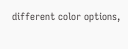different color options,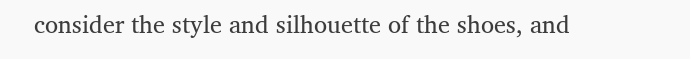consider the style and silhouette of the shoes, and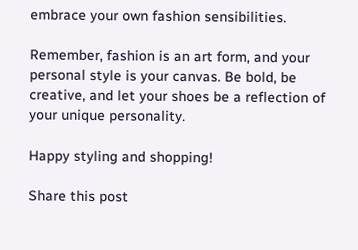embrace your own fashion sensibilities.

Remember, fashion is an art form, and your personal style is your canvas. Be bold, be creative, and let your shoes be a reflection of your unique personality.

Happy styling and shopping!

Share this post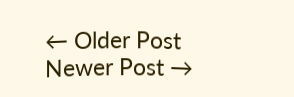← Older Post Newer Post →